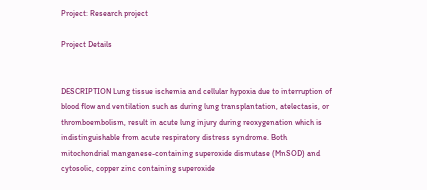Project: Research project

Project Details


DESCRIPTION Lung tissue ischemia and cellular hypoxia due to interruption of blood flow and ventilation such as during lung transplantation, atelectasis, or thromboembolism, result in acute lung injury during reoxygenation which is indistinguishable from acute respiratory distress syndrome. Both mitochondrial manganese-containing superoxide dismutase (MnSOD) and cytosolic, copper zinc containing superoxide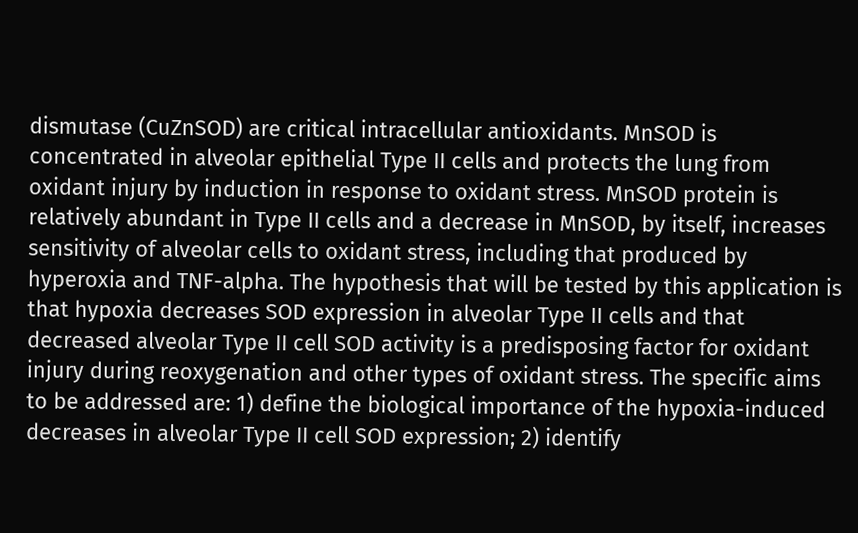dismutase (CuZnSOD) are critical intracellular antioxidants. MnSOD is concentrated in alveolar epithelial Type II cells and protects the lung from oxidant injury by induction in response to oxidant stress. MnSOD protein is relatively abundant in Type II cells and a decrease in MnSOD, by itself, increases sensitivity of alveolar cells to oxidant stress, including that produced by hyperoxia and TNF-alpha. The hypothesis that will be tested by this application is that hypoxia decreases SOD expression in alveolar Type II cells and that decreased alveolar Type II cell SOD activity is a predisposing factor for oxidant injury during reoxygenation and other types of oxidant stress. The specific aims to be addressed are: 1) define the biological importance of the hypoxia-induced decreases in alveolar Type II cell SOD expression; 2) identify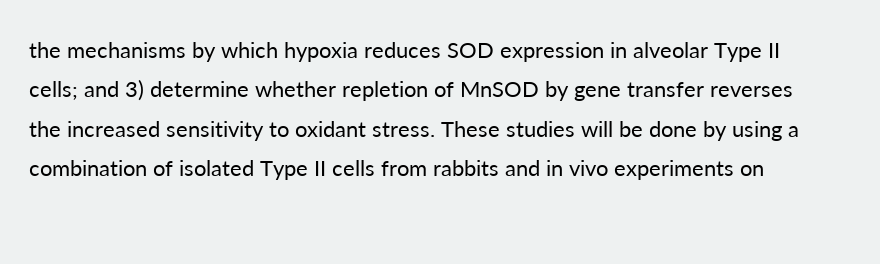the mechanisms by which hypoxia reduces SOD expression in alveolar Type II cells; and 3) determine whether repletion of MnSOD by gene transfer reverses the increased sensitivity to oxidant stress. These studies will be done by using a combination of isolated Type II cells from rabbits and in vivo experiments on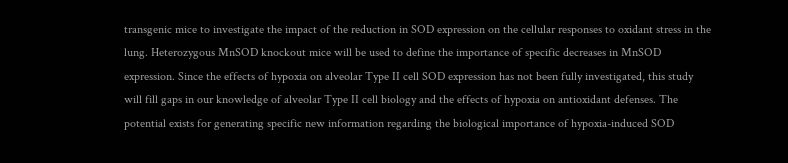transgenic mice to investigate the impact of the reduction in SOD expression on the cellular responses to oxidant stress in the lung. Heterozygous MnSOD knockout mice will be used to define the importance of specific decreases in MnSOD expression. Since the effects of hypoxia on alveolar Type II cell SOD expression has not been fully investigated, this study will fill gaps in our knowledge of alveolar Type II cell biology and the effects of hypoxia on antioxidant defenses. The potential exists for generating specific new information regarding the biological importance of hypoxia-induced SOD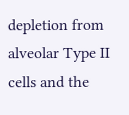depletion from alveolar Type II cells and the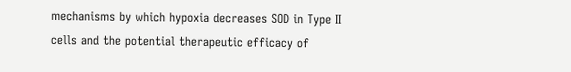mechanisms by which hypoxia decreases SOD in Type II cells and the potential therapeutic efficacy of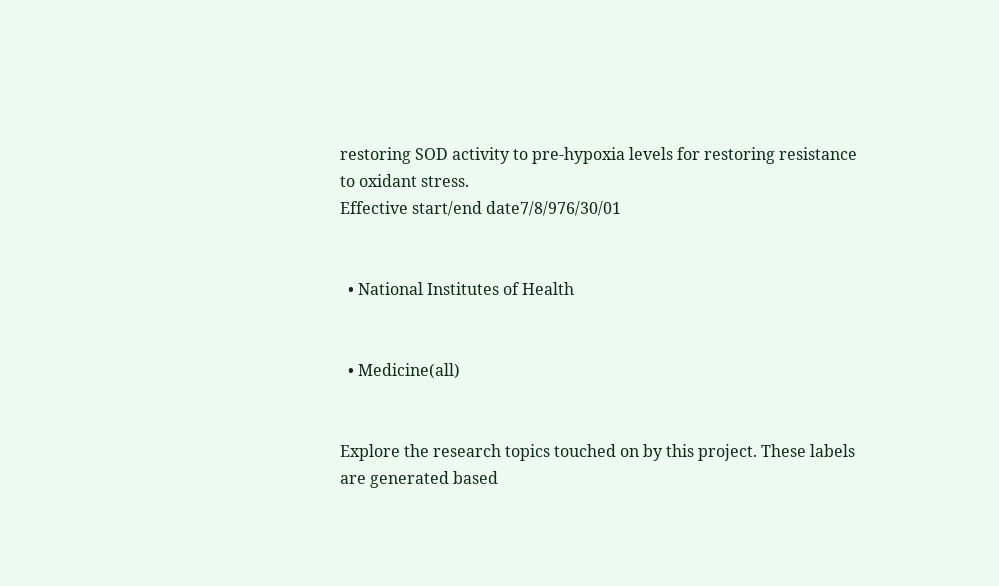restoring SOD activity to pre-hypoxia levels for restoring resistance to oxidant stress.
Effective start/end date7/8/976/30/01


  • National Institutes of Health


  • Medicine(all)


Explore the research topics touched on by this project. These labels are generated based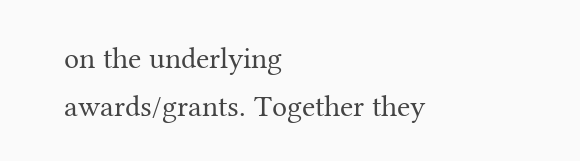on the underlying awards/grants. Together they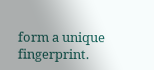form a unique fingerprint.